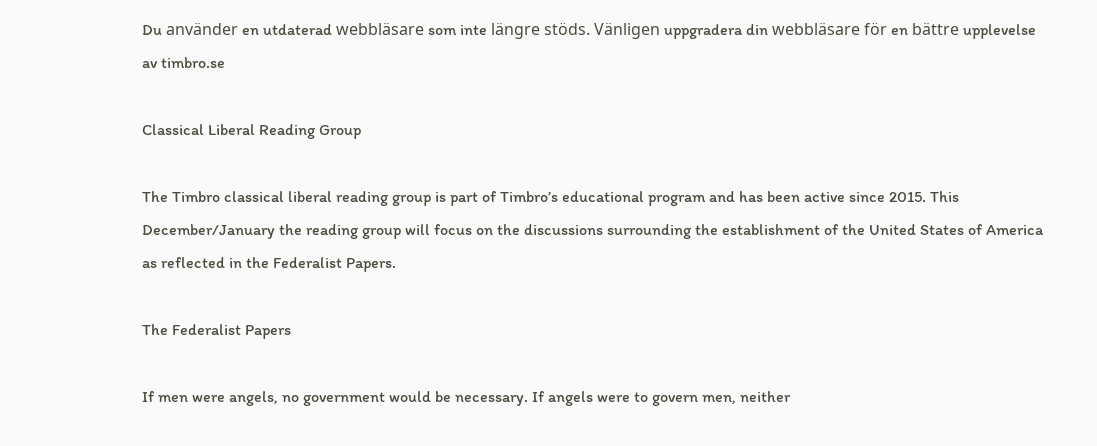Du använder en utdaterad webbläsare som inte längre stöds. Vänligen uppgradera din webbläsare för en bättre upplevelse av timbro.se

Classical Liberal Reading Group

The Timbro classical liberal reading group is part of Timbro’s educational program and has been active since 2015. This December/January the reading group will focus on the discussions surrounding the establishment of the United States of America as reflected in the Federalist Papers.

The Federalist Papers

If men were angels, no government would be necessary. If angels were to govern men, neither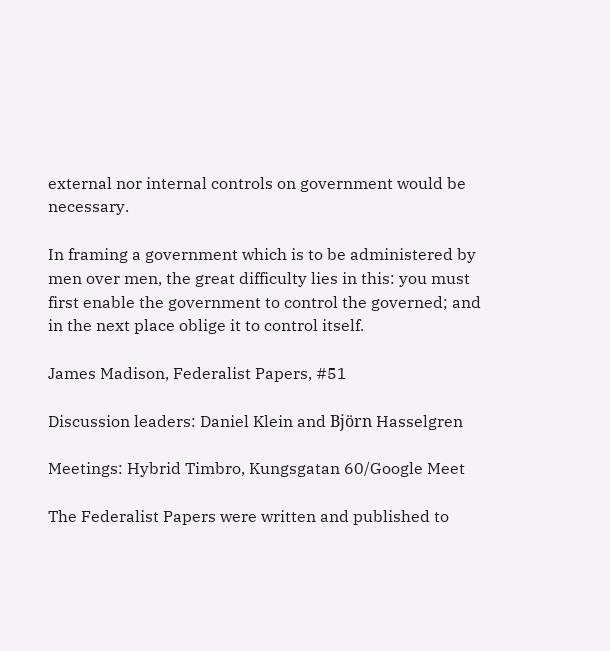external nor internal controls on government would be necessary.

In framing a government which is to be administered by men over men, the great difficulty lies in this: you must first enable the government to control the governed; and in the next place oblige it to control itself.

James Madison, Federalist Papers, #51

Discussion leaders: Daniel Klein and Björn Hasselgren

Meetings: Hybrid Timbro, Kungsgatan 60/Google Meet

The Federalist Papers were written and published to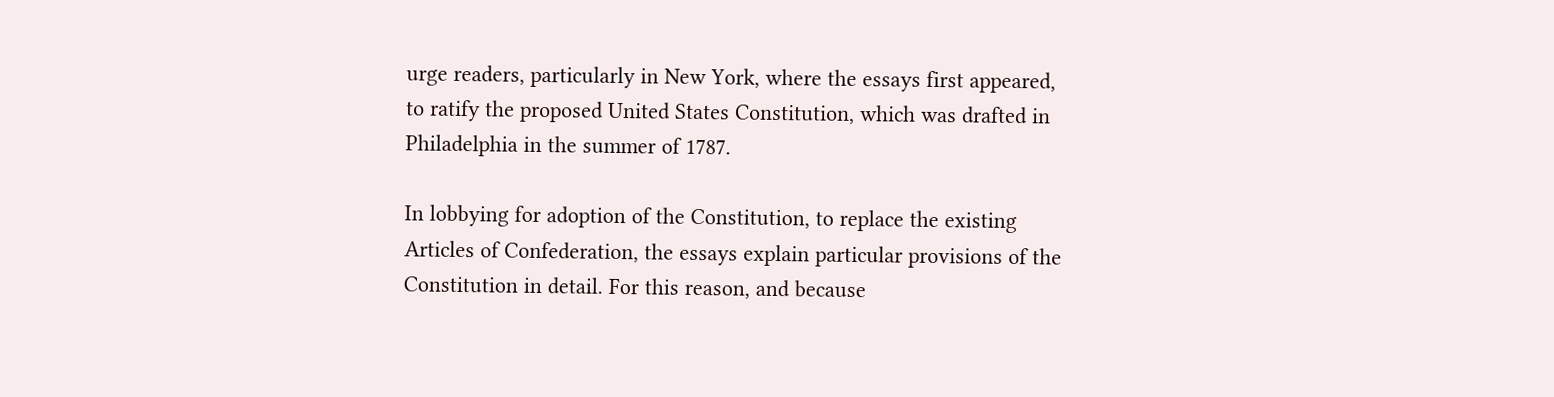urge readers, particularly in New York, where the essays first appeared, to ratify the proposed United States Constitution, which was drafted in Philadelphia in the summer of 1787.

In lobbying for adoption of the Constitution, to replace the existing Articles of Confederation, the essays explain particular provisions of the Constitution in detail. For this reason, and because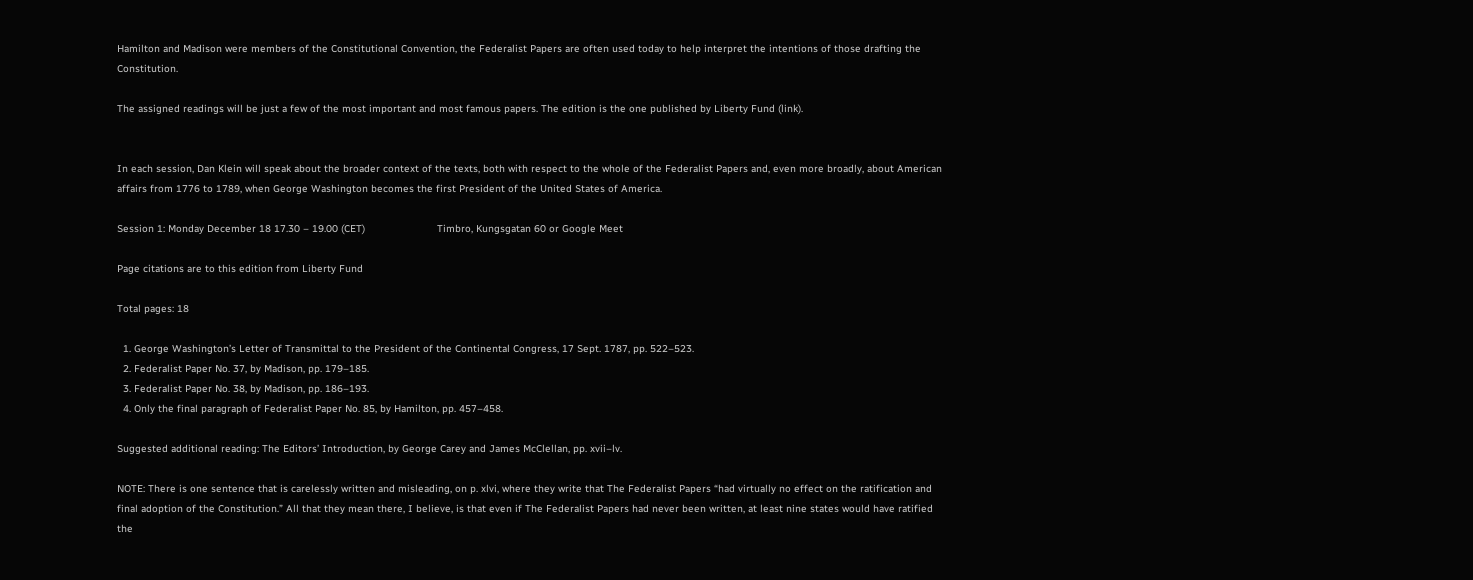Hamilton and Madison were members of the Constitutional Convention, the Federalist Papers are often used today to help interpret the intentions of those drafting the Constitution.

The assigned readings will be just a few of the most important and most famous papers. The edition is the one published by Liberty Fund (link).


In each session, Dan Klein will speak about the broader context of the texts, both with respect to the whole of the Federalist Papers and, even more broadly, about American affairs from 1776 to 1789, when George Washington becomes the first President of the United States of America.

Session 1: Monday December 18 17.30 – 19.00 (CET)                        Timbro, Kungsgatan 60 or Google Meet

Page citations are to this edition from Liberty Fund

Total pages: 18

  1. George Washington’s Letter of Transmittal to the President of the Continental Congress, 17 Sept. 1787, pp. 522–523.
  2. Federalist Paper No. 37, by Madison, pp. 179–185.
  3. Federalist Paper No. 38, by Madison, pp. 186–193.
  4. Only the final paragraph of Federalist Paper No. 85, by Hamilton, pp. 457–458.

Suggested additional reading: The Editors’ Introduction, by George Carey and James McClellan, pp. xvii–lv.

NOTE: There is one sentence that is carelessly written and misleading, on p. xlvi, where they write that The Federalist Papers “had virtually no effect on the ratification and final adoption of the Constitution.” All that they mean there, I believe, is that even if The Federalist Papers had never been written, at least nine states would have ratified the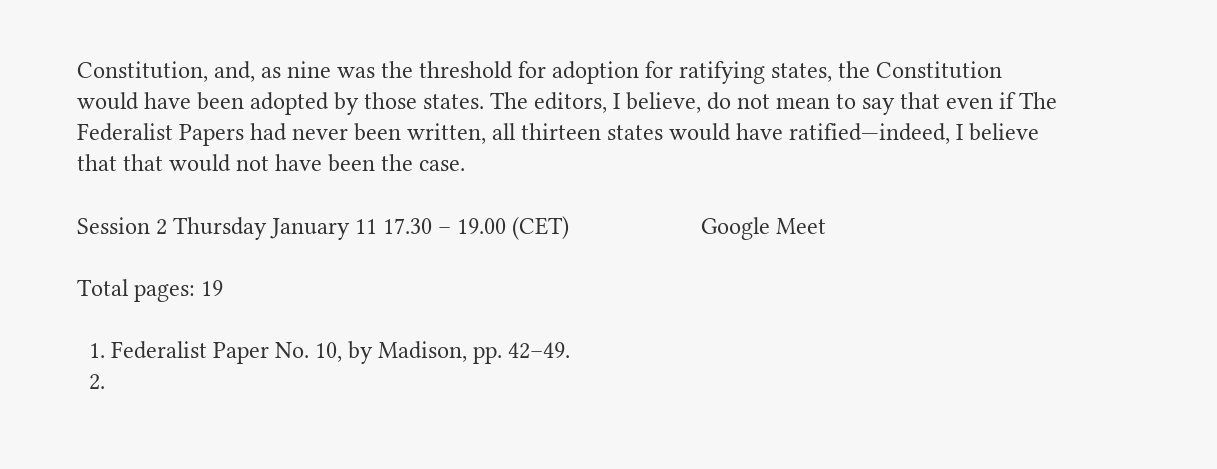Constitution, and, as nine was the threshold for adoption for ratifying states, the Constitution would have been adopted by those states. The editors, I believe, do not mean to say that even if The Federalist Papers had never been written, all thirteen states would have ratified—indeed, I believe that that would not have been the case.

Session 2 Thursday January 11 17.30 – 19.00 (CET)                      Google Meet

Total pages: 19

  1. Federalist Paper No. 10, by Madison, pp. 42–49.
  2.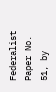Federalist Paper No. 51, by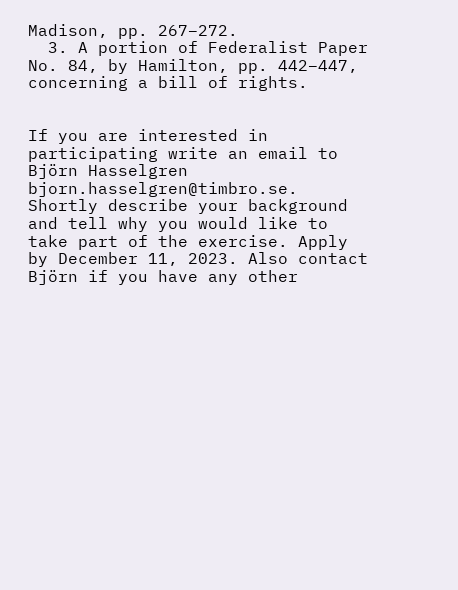Madison, pp. 267–272.
  3. A portion of Federalist Paper No. 84, by Hamilton, pp. 442–447, concerning a bill of rights.


If you are interested in participating write an email to Björn Hasselgren bjorn.hasselgren@timbro.se. Shortly describe your background and tell why you would like to take part of the exercise. Apply by December 11, 2023. Also contact Björn if you have any other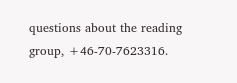questions about the reading group, +46-70-7623316.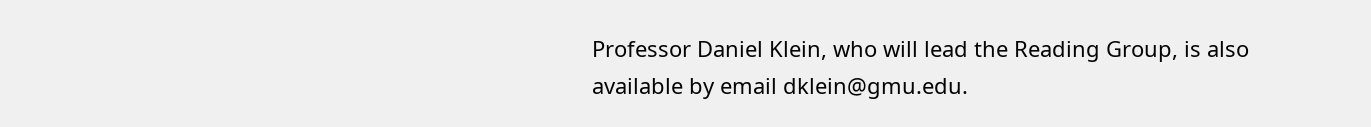Professor Daniel Klein, who will lead the Reading Group, is also available by email dklein@gmu.edu.